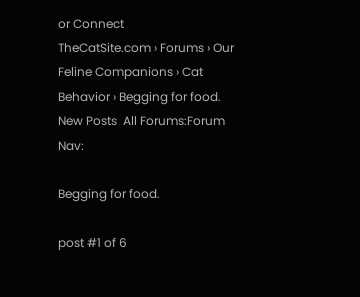or Connect
TheCatSite.com › Forums › Our Feline Companions › Cat Behavior › Begging for food.
New Posts  All Forums:Forum Nav:

Begging for food.

post #1 of 6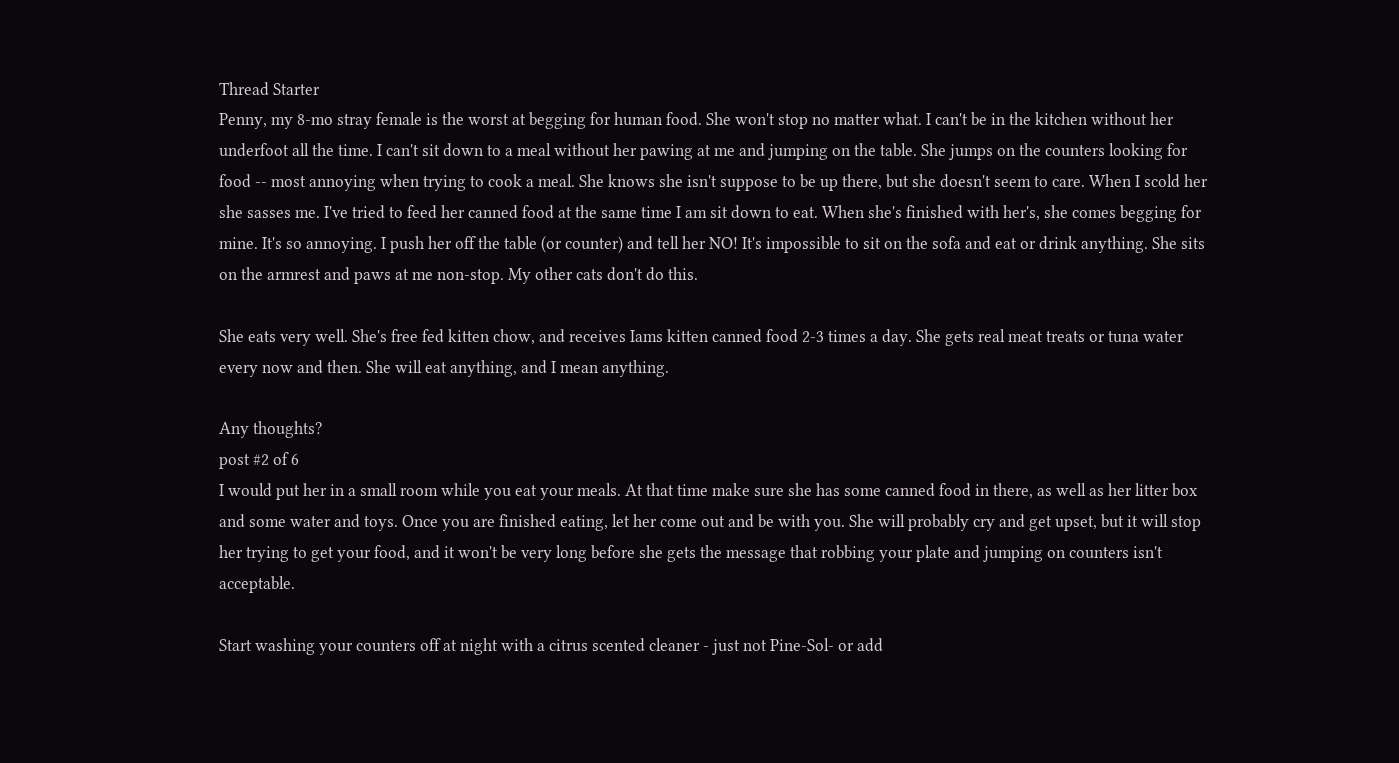Thread Starter
Penny, my 8-mo stray female is the worst at begging for human food. She won't stop no matter what. I can't be in the kitchen without her underfoot all the time. I can't sit down to a meal without her pawing at me and jumping on the table. She jumps on the counters looking for food -- most annoying when trying to cook a meal. She knows she isn't suppose to be up there, but she doesn't seem to care. When I scold her she sasses me. I've tried to feed her canned food at the same time I am sit down to eat. When she's finished with her's, she comes begging for mine. It's so annoying. I push her off the table (or counter) and tell her NO! It's impossible to sit on the sofa and eat or drink anything. She sits on the armrest and paws at me non-stop. My other cats don't do this.

She eats very well. She's free fed kitten chow, and receives Iams kitten canned food 2-3 times a day. She gets real meat treats or tuna water every now and then. She will eat anything, and I mean anything.

Any thoughts?
post #2 of 6
I would put her in a small room while you eat your meals. At that time make sure she has some canned food in there, as well as her litter box and some water and toys. Once you are finished eating, let her come out and be with you. She will probably cry and get upset, but it will stop her trying to get your food, and it won't be very long before she gets the message that robbing your plate and jumping on counters isn't acceptable.

Start washing your counters off at night with a citrus scented cleaner - just not Pine-Sol- or add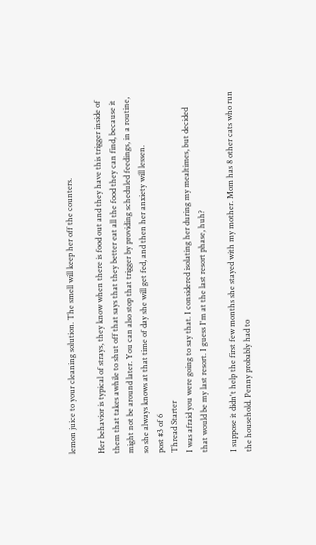lemon juice to your cleaning solution. The smell will keep her off the counters.

Her behavior is typical of strays, they know when there is food out and they have this trigger inside of them that takes awhile to shut off that says that they better eat all the food they can find, because it might not be around later. You can also stop that trigger by providing scheduled feedings, in a routine, so she always knows at that time of day she will get fed, and then her anxiety will lessen.
post #3 of 6
Thread Starter
I was afraid you were going to say that. I considered isolating her during my mealtimes, but decided that would be my last resort. I guess I'm at the last resort phase, huh?

I suppose it didn't help the first few months she stayed with my mother. Mom has 8 other cats who run the household. Penny probably had to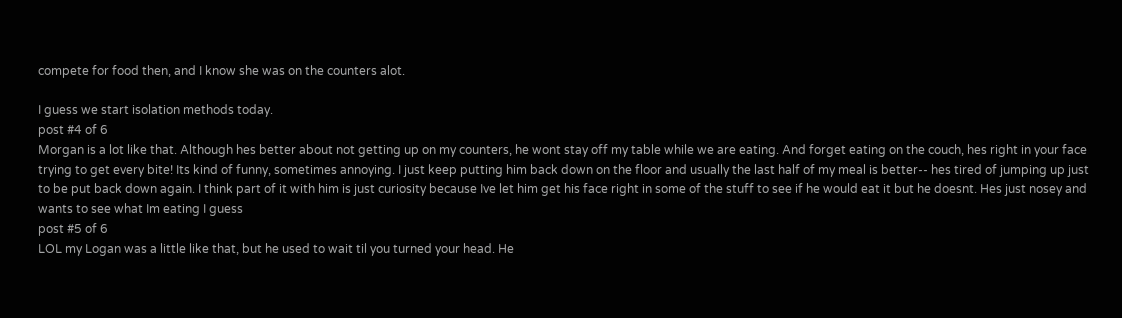compete for food then, and I know she was on the counters alot.

I guess we start isolation methods today.
post #4 of 6
Morgan is a lot like that. Although hes better about not getting up on my counters, he wont stay off my table while we are eating. And forget eating on the couch, hes right in your face trying to get every bite! Its kind of funny, sometimes annoying. I just keep putting him back down on the floor and usually the last half of my meal is better-- hes tired of jumping up just to be put back down again. I think part of it with him is just curiosity because Ive let him get his face right in some of the stuff to see if he would eat it but he doesnt. Hes just nosey and wants to see what Im eating I guess
post #5 of 6
LOL my Logan was a little like that, but he used to wait til you turned your head. He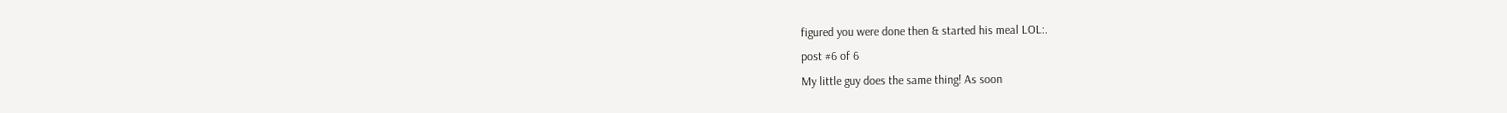figured you were done then & started his meal LOL:.
post #6 of 6
My little guy does the same thing! As soon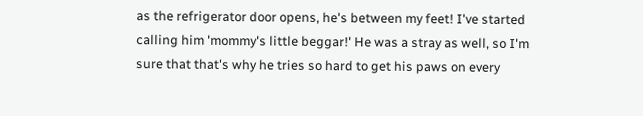as the refrigerator door opens, he's between my feet! I've started calling him 'mommy's little beggar!' He was a stray as well, so I'm sure that that's why he tries so hard to get his paws on every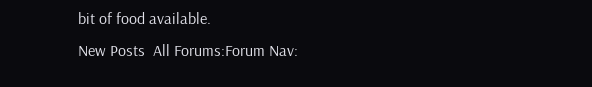bit of food available.
New Posts  All Forums:Forum Nav: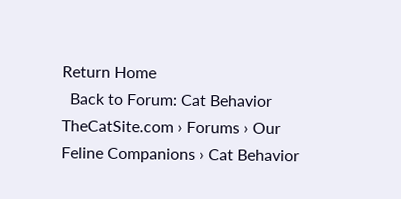Return Home
  Back to Forum: Cat Behavior
TheCatSite.com › Forums › Our Feline Companions › Cat Behavior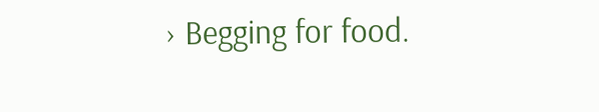› Begging for food.